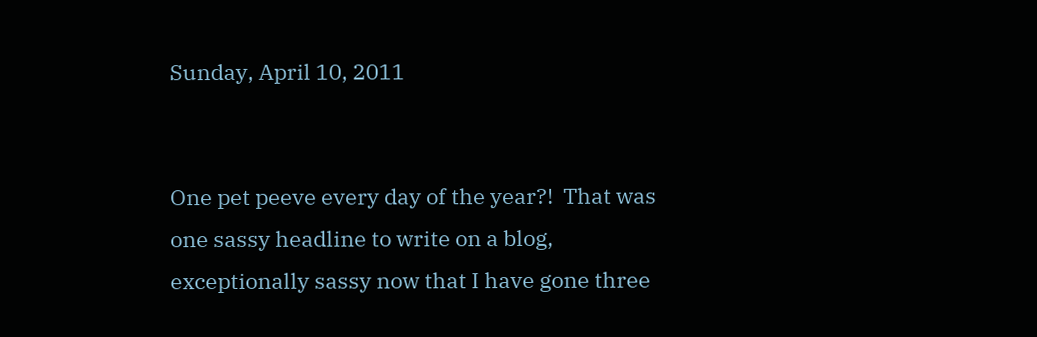Sunday, April 10, 2011


One pet peeve every day of the year?!  That was one sassy headline to write on a blog, exceptionally sassy now that I have gone three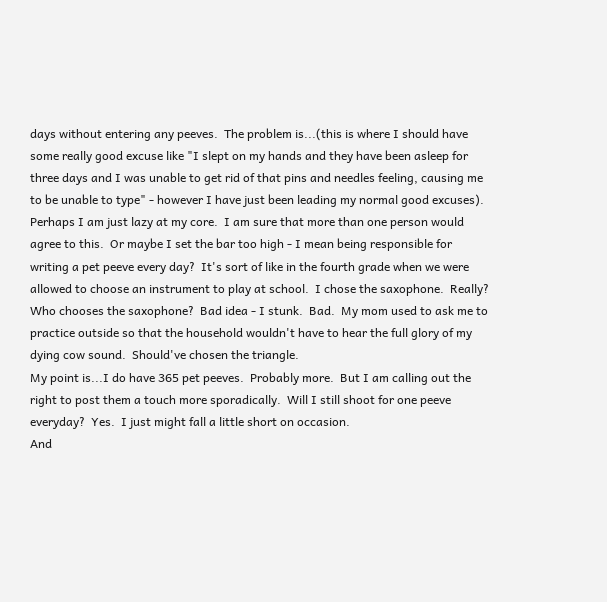days without entering any peeves.  The problem is...(this is where I should have some really good excuse like "I slept on my hands and they have been asleep for three days and I was unable to get rid of that pins and needles feeling, causing me to be unable to type" - however I have just been leading my normal good excuses).
Perhaps I am just lazy at my core.  I am sure that more than one person would agree to this.  Or maybe I set the bar too high - I mean being responsible for writing a pet peeve every day?  It's sort of like in the fourth grade when we were allowed to choose an instrument to play at school.  I chose the saxophone.  Really?  Who chooses the saxophone?  Bad idea - I stunk.  Bad.  My mom used to ask me to practice outside so that the household wouldn't have to hear the full glory of my dying cow sound.  Should've chosen the triangle.
My point is...I do have 365 pet peeves.  Probably more.  But I am calling out the right to post them a touch more sporadically.  Will I still shoot for one peeve everyday?  Yes.  I just might fall a little short on occasion.
And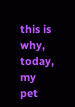this is why, today, my pet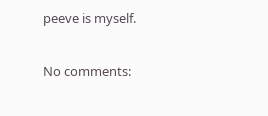peeve is myself.

No comments: